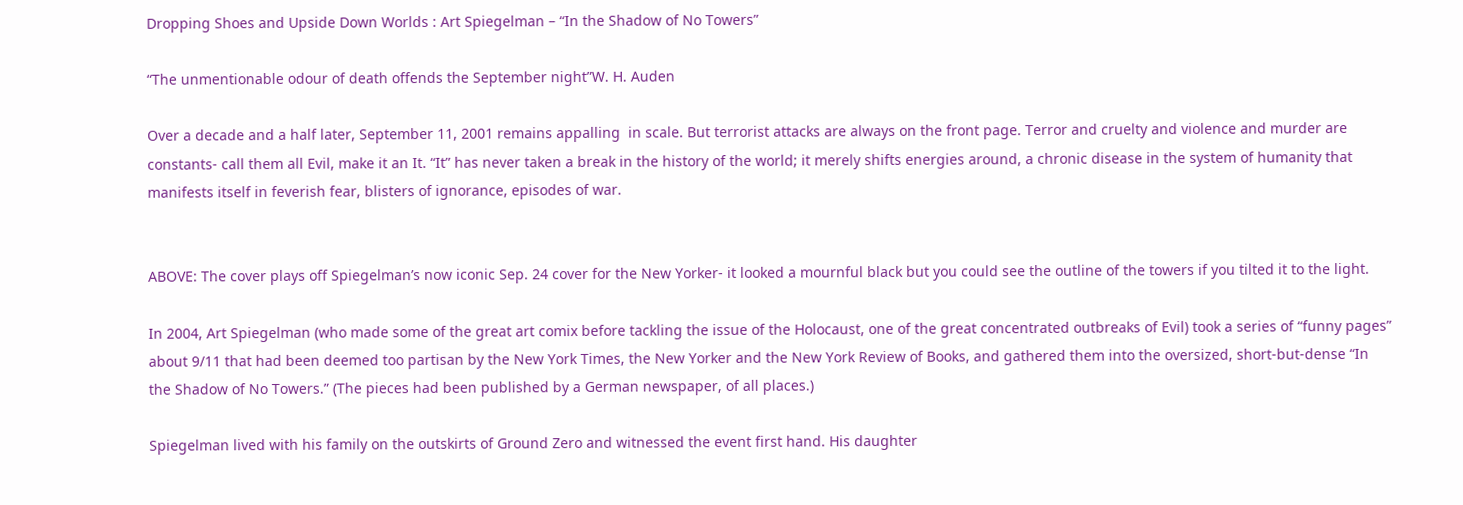Dropping Shoes and Upside Down Worlds : Art Spiegelman – “In the Shadow of No Towers”

“The unmentionable odour of death offends the September night”W. H. Auden

Over a decade and a half later, September 11, 2001 remains appalling  in scale. But terrorist attacks are always on the front page. Terror and cruelty and violence and murder are constants- call them all Evil, make it an It. “It” has never taken a break in the history of the world; it merely shifts energies around, a chronic disease in the system of humanity that manifests itself in feverish fear, blisters of ignorance, episodes of war.


ABOVE: The cover plays off Spiegelman’s now iconic Sep. 24 cover for the New Yorker- it looked a mournful black but you could see the outline of the towers if you tilted it to the light.

In 2004, Art Spiegelman (who made some of the great art comix before tackling the issue of the Holocaust, one of the great concentrated outbreaks of Evil) took a series of “funny pages” about 9/11 that had been deemed too partisan by the New York Times, the New Yorker and the New York Review of Books, and gathered them into the oversized, short-but-dense “In the Shadow of No Towers.” (The pieces had been published by a German newspaper, of all places.)

Spiegelman lived with his family on the outskirts of Ground Zero and witnessed the event first hand. His daughter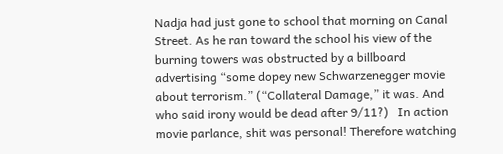Nadja had just gone to school that morning on Canal Street. As he ran toward the school his view of the burning towers was obstructed by a billboard advertising “some dopey new Schwarzenegger movie about terrorism.” (“Collateral Damage,” it was. And who said irony would be dead after 9/11?)   In action movie parlance, shit was personal! Therefore watching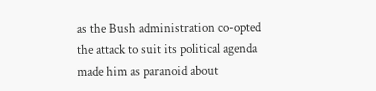as the Bush administration co-opted the attack to suit its political agenda made him as paranoid about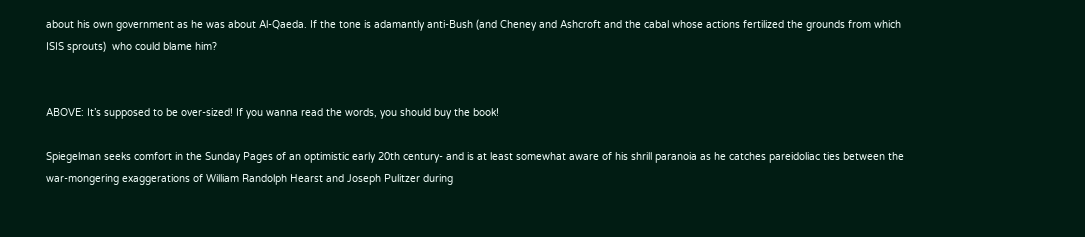about his own government as he was about Al-Qaeda. If the tone is adamantly anti-Bush (and Cheney and Ashcroft and the cabal whose actions fertilized the grounds from which ISIS sprouts)  who could blame him?


ABOVE: It’s supposed to be over-sized! If you wanna read the words, you should buy the book!

Spiegelman seeks comfort in the Sunday Pages of an optimistic early 20th century- and is at least somewhat aware of his shrill paranoia as he catches pareidoliac ties between the war-mongering exaggerations of William Randolph Hearst and Joseph Pulitzer during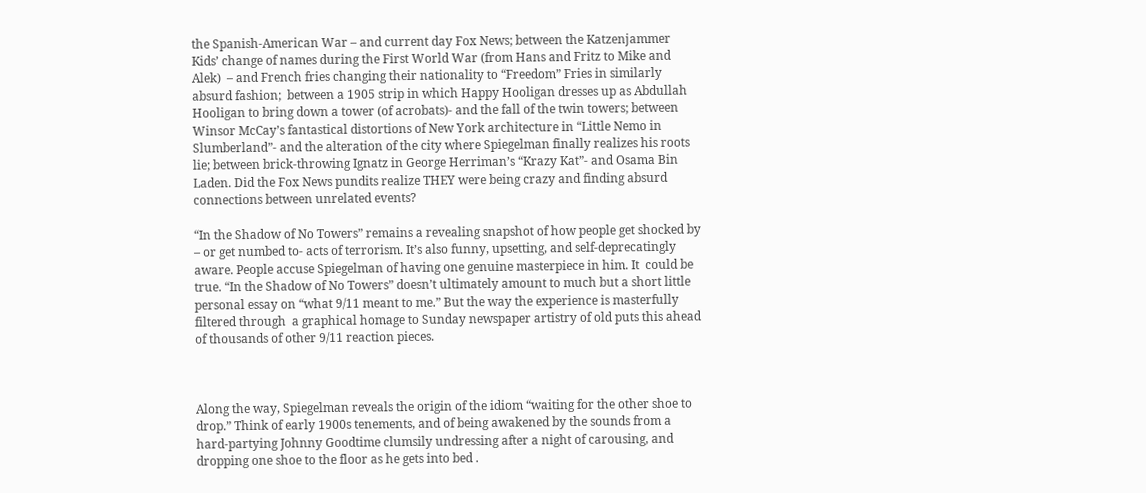the Spanish-American War – and current day Fox News; between the Katzenjammer Kids’ change of names during the First World War (from Hans and Fritz to Mike and Alek)  – and French fries changing their nationality to “Freedom” Fries in similarly absurd fashion;  between a 1905 strip in which Happy Hooligan dresses up as Abdullah Hooligan to bring down a tower (of acrobats)- and the fall of the twin towers; between Winsor McCay’s fantastical distortions of New York architecture in “Little Nemo in Slumberland”- and the alteration of the city where Spiegelman finally realizes his roots lie; between brick-throwing Ignatz in George Herriman’s “Krazy Kat”- and Osama Bin Laden. Did the Fox News pundits realize THEY were being crazy and finding absurd connections between unrelated events?

“In the Shadow of No Towers” remains a revealing snapshot of how people get shocked by – or get numbed to- acts of terrorism. It’s also funny, upsetting, and self-deprecatingly aware. People accuse Spiegelman of having one genuine masterpiece in him. It  could be true. “In the Shadow of No Towers” doesn’t ultimately amount to much but a short little personal essay on “what 9/11 meant to me.” But the way the experience is masterfully filtered through  a graphical homage to Sunday newspaper artistry of old puts this ahead of thousands of other 9/11 reaction pieces.



Along the way, Spiegelman reveals the origin of the idiom “waiting for the other shoe to drop.” Think of early 1900s tenements, and of being awakened by the sounds from a hard-partying Johnny Goodtime clumsily undressing after a night of carousing, and dropping one shoe to the floor as he gets into bed .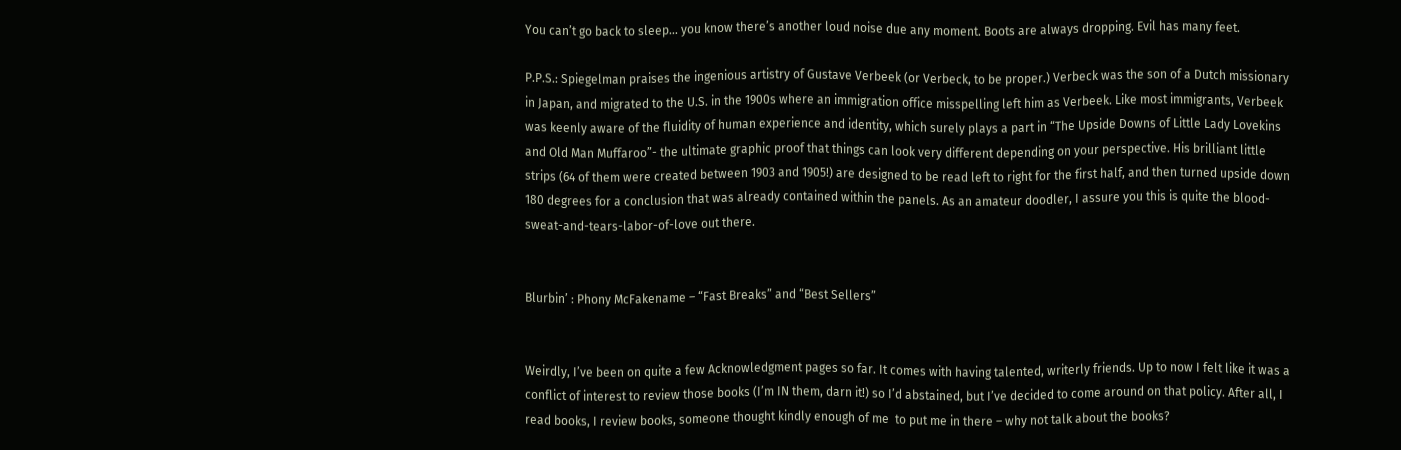You can’t go back to sleep… you know there’s another loud noise due any moment. Boots are always dropping. Evil has many feet.

P.P.S.: Spiegelman praises the ingenious artistry of Gustave Verbeek (or Verbeck, to be proper.) Verbeck was the son of a Dutch missionary in Japan, and migrated to the U.S. in the 1900s where an immigration office misspelling left him as Verbeek. Like most immigrants, Verbeek was keenly aware of the fluidity of human experience and identity, which surely plays a part in “The Upside Downs of Little Lady Lovekins and Old Man Muffaroo”- the ultimate graphic proof that things can look very different depending on your perspective. His brilliant little strips (64 of them were created between 1903 and 1905!) are designed to be read left to right for the first half, and then turned upside down 180 degrees for a conclusion that was already contained within the panels. As an amateur doodler, I assure you this is quite the blood-sweat-and-tears-labor-of-love out there.


Blurbin’ : Phony McFakename – “Fast Breaks” and “Best Sellers”


Weirdly, I’ve been on quite a few Acknowledgment pages so far. It comes with having talented, writerly friends. Up to now I felt like it was a conflict of interest to review those books (I’m IN them, darn it!) so I’d abstained, but I’ve decided to come around on that policy. After all, I read books, I review books, someone thought kindly enough of me  to put me in there – why not talk about the books?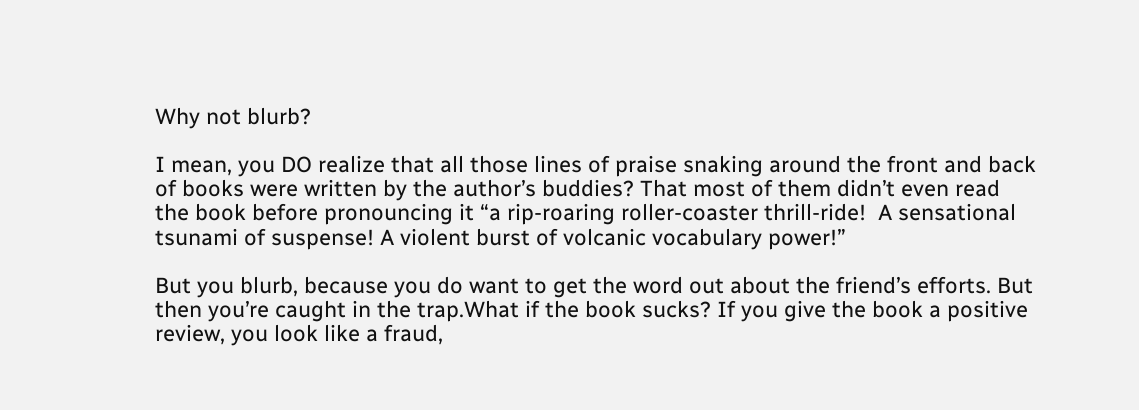Why not blurb?

I mean, you DO realize that all those lines of praise snaking around the front and back of books were written by the author’s buddies? That most of them didn’t even read the book before pronouncing it “a rip-roaring roller-coaster thrill-ride!  A sensational tsunami of suspense! A violent burst of volcanic vocabulary power!”

But you blurb, because you do want to get the word out about the friend’s efforts. But then you’re caught in the trap.What if the book sucks? If you give the book a positive review, you look like a fraud,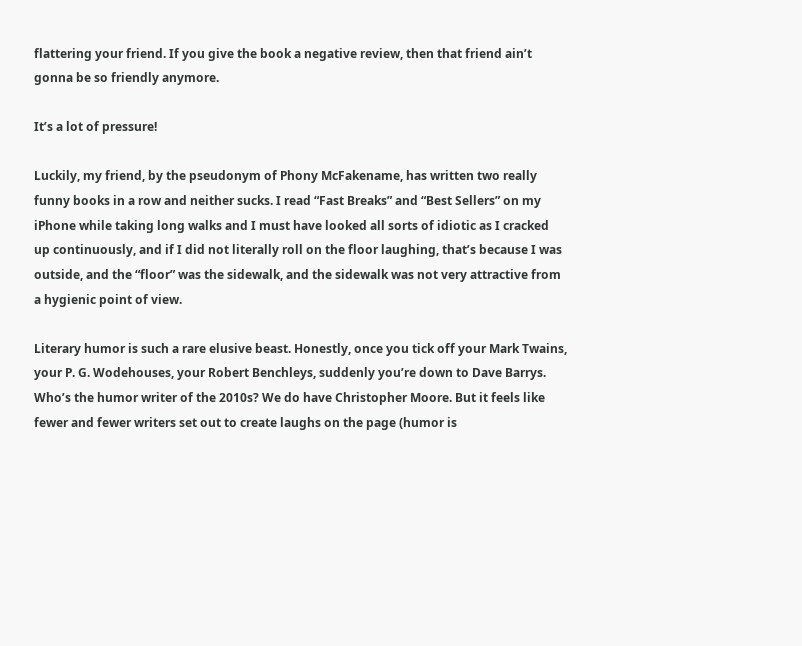flattering your friend. If you give the book a negative review, then that friend ain’t gonna be so friendly anymore.

It’s a lot of pressure!

Luckily, my friend, by the pseudonym of Phony McFakename, has written two really funny books in a row and neither sucks. I read “Fast Breaks” and “Best Sellers” on my iPhone while taking long walks and I must have looked all sorts of idiotic as I cracked up continuously, and if I did not literally roll on the floor laughing, that’s because I was outside, and the “floor” was the sidewalk, and the sidewalk was not very attractive from a hygienic point of view.

Literary humor is such a rare elusive beast. Honestly, once you tick off your Mark Twains, your P. G. Wodehouses, your Robert Benchleys, suddenly you’re down to Dave Barrys. Who’s the humor writer of the 2010s? We do have Christopher Moore. But it feels like fewer and fewer writers set out to create laughs on the page (humor is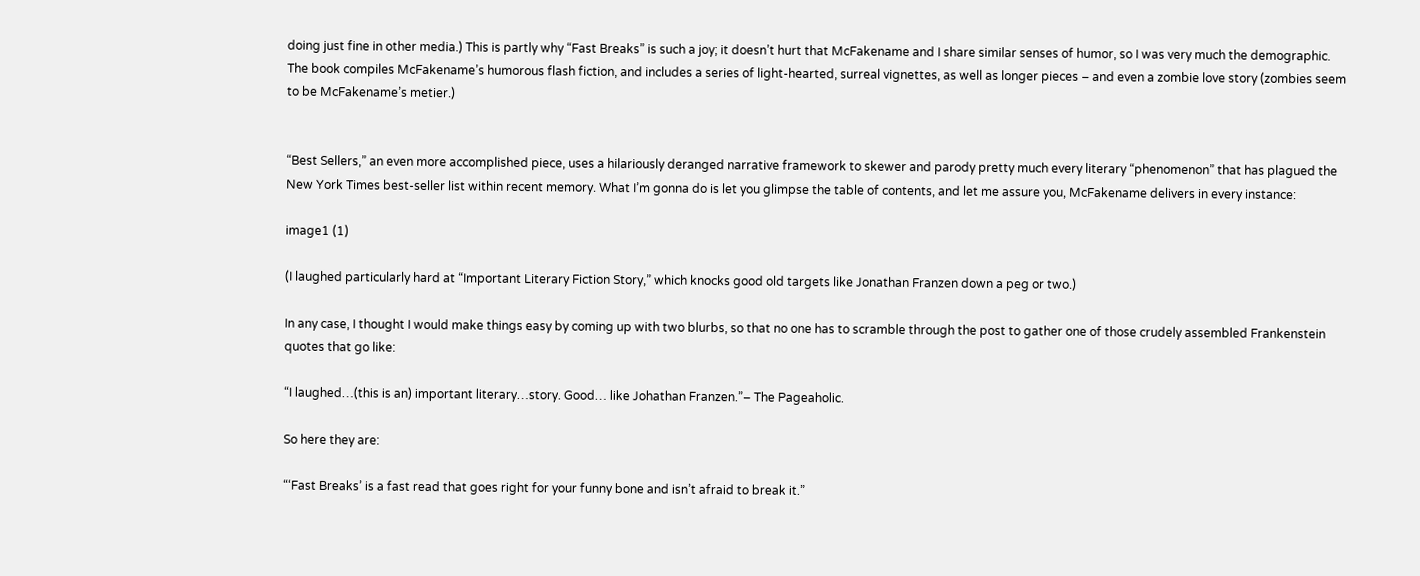doing just fine in other media.) This is partly why “Fast Breaks” is such a joy; it doesn’t hurt that McFakename and I share similar senses of humor, so I was very much the demographic. The book compiles McFakename’s humorous flash fiction, and includes a series of light-hearted, surreal vignettes, as well as longer pieces – and even a zombie love story (zombies seem to be McFakename’s metier.)


“Best Sellers,” an even more accomplished piece, uses a hilariously deranged narrative framework to skewer and parody pretty much every literary “phenomenon” that has plagued the New York Times best-seller list within recent memory. What I’m gonna do is let you glimpse the table of contents, and let me assure you, McFakename delivers in every instance:

image1 (1)

(I laughed particularly hard at “Important Literary Fiction Story,” which knocks good old targets like Jonathan Franzen down a peg or two.)

In any case, I thought I would make things easy by coming up with two blurbs, so that no one has to scramble through the post to gather one of those crudely assembled Frankenstein quotes that go like:

“I laughed…(this is an) important literary…story. Good… like Johathan Franzen.”– The Pageaholic.

So here they are:

“‘Fast Breaks’ is a fast read that goes right for your funny bone and isn’t afraid to break it.”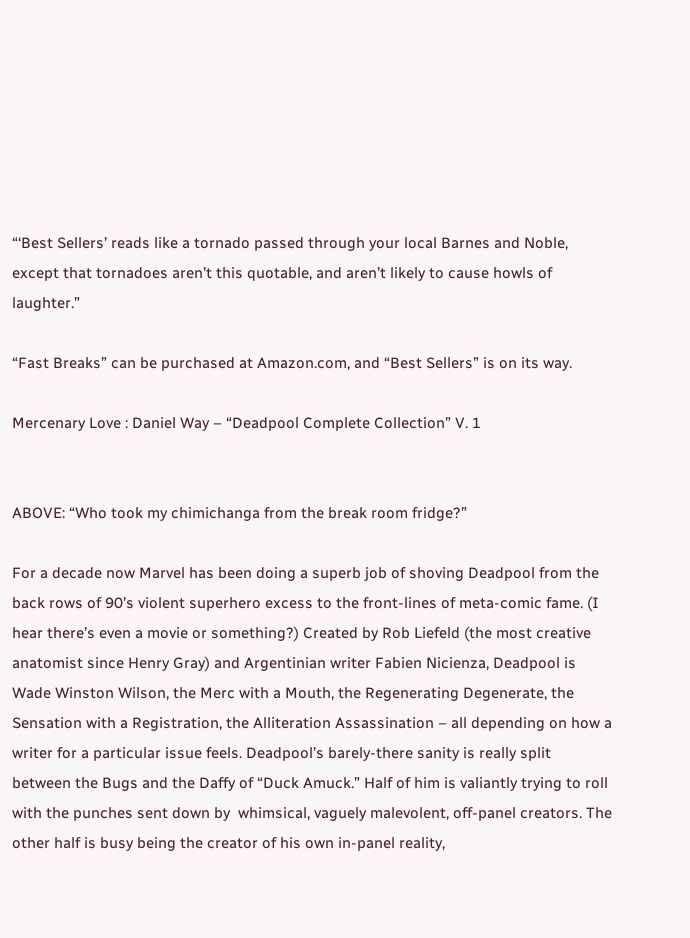“‘Best Sellers’ reads like a tornado passed through your local Barnes and Noble, except that tornadoes aren’t this quotable, and aren’t likely to cause howls of laughter.”

“Fast Breaks” can be purchased at Amazon.com, and “Best Sellers” is on its way.

Mercenary Love : Daniel Way – “Deadpool Complete Collection” V. 1


ABOVE: “Who took my chimichanga from the break room fridge?”

For a decade now Marvel has been doing a superb job of shoving Deadpool from the back rows of 90’s violent superhero excess to the front-lines of meta-comic fame. (I hear there’s even a movie or something?) Created by Rob Liefeld (the most creative anatomist since Henry Gray) and Argentinian writer Fabien Nicienza, Deadpool is Wade Winston Wilson, the Merc with a Mouth, the Regenerating Degenerate, the Sensation with a Registration, the Alliteration Assassination – all depending on how a writer for a particular issue feels. Deadpool’s barely-there sanity is really split between the Bugs and the Daffy of “Duck Amuck.” Half of him is valiantly trying to roll with the punches sent down by  whimsical, vaguely malevolent, off-panel creators. The other half is busy being the creator of his own in-panel reality,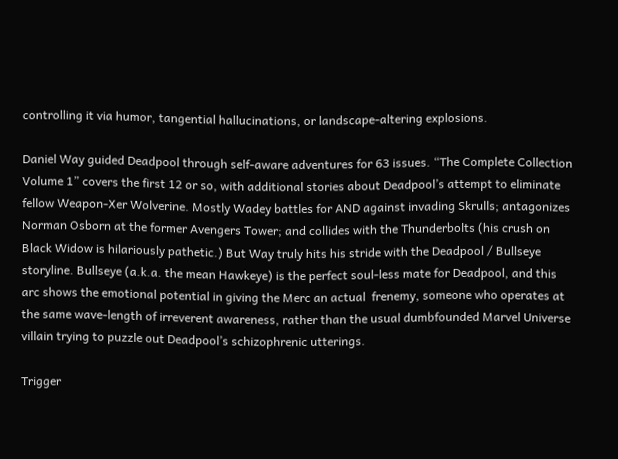controlling it via humor, tangential hallucinations, or landscape-altering explosions.

Daniel Way guided Deadpool through self-aware adventures for 63 issues. “The Complete Collection Volume 1” covers the first 12 or so, with additional stories about Deadpool’s attempt to eliminate fellow Weapon-Xer Wolverine. Mostly Wadey battles for AND against invading Skrulls; antagonizes Norman Osborn at the former Avengers Tower; and collides with the Thunderbolts (his crush on Black Widow is hilariously pathetic.) But Way truly hits his stride with the Deadpool / Bullseye storyline. Bullseye (a.k.a. the mean Hawkeye) is the perfect soul-less mate for Deadpool, and this arc shows the emotional potential in giving the Merc an actual  frenemy, someone who operates at the same wave-length of irreverent awareness, rather than the usual dumbfounded Marvel Universe villain trying to puzzle out Deadpool’s schizophrenic utterings.

Trigger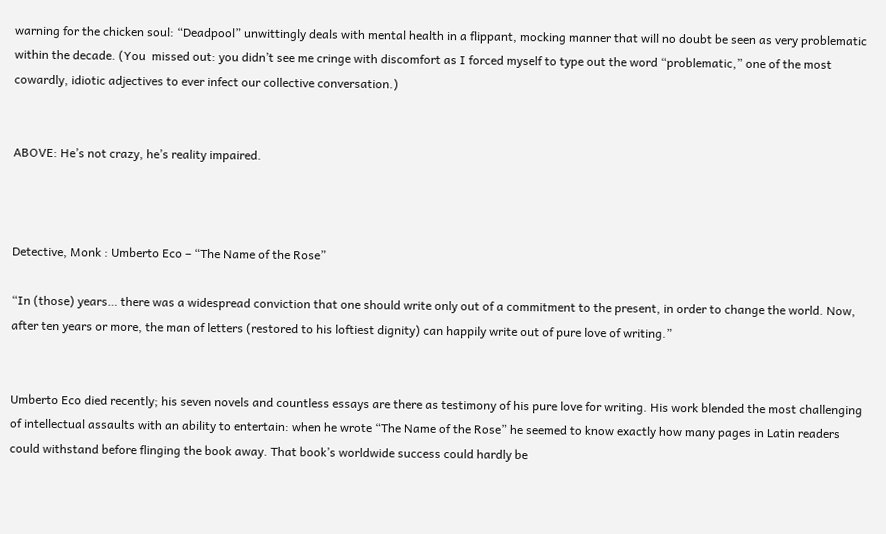warning for the chicken soul: “Deadpool” unwittingly deals with mental health in a flippant, mocking manner that will no doubt be seen as very problematic within the decade. (You  missed out: you didn’t see me cringe with discomfort as I forced myself to type out the word “problematic,” one of the most cowardly, idiotic adjectives to ever infect our collective conversation.)


ABOVE: He’s not crazy, he’s reality impaired.



Detective, Monk : Umberto Eco – “The Name of the Rose”

“In (those) years… there was a widespread conviction that one should write only out of a commitment to the present, in order to change the world. Now, after ten years or more, the man of letters (restored to his loftiest dignity) can happily write out of pure love of writing.”


Umberto Eco died recently; his seven novels and countless essays are there as testimony of his pure love for writing. His work blended the most challenging of intellectual assaults with an ability to entertain: when he wrote “The Name of the Rose” he seemed to know exactly how many pages in Latin readers could withstand before flinging the book away. That book’s worldwide success could hardly be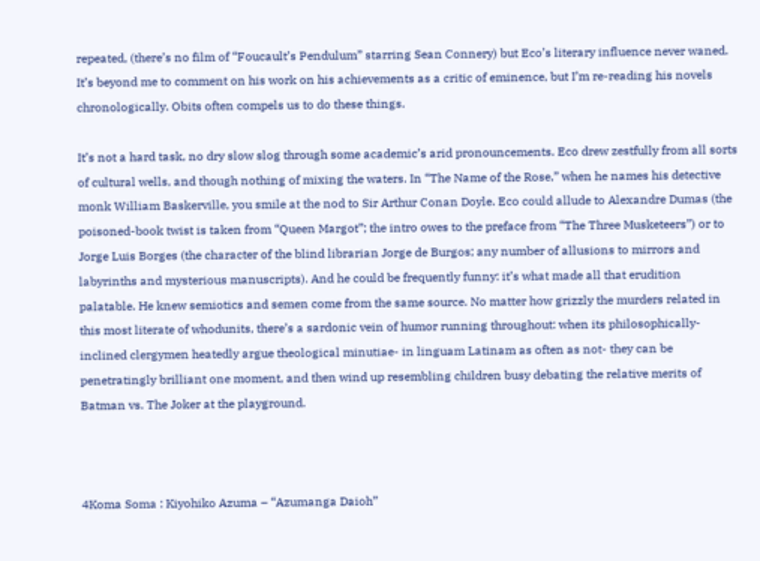repeated, (there’s no film of “Foucault’s Pendulum” starring Sean Connery) but Eco’s literary influence never waned. It’s beyond me to comment on his work on his achievements as a critic of eminence, but I’m re-reading his novels chronologically. Obits often compels us to do these things.

It’s not a hard task, no dry slow slog through some academic’s arid pronouncements. Eco drew zestfully from all sorts of cultural wells, and though nothing of mixing the waters. In “The Name of the Rose,” when he names his detective monk William Baskerville, you smile at the nod to Sir Arthur Conan Doyle. Eco could allude to Alexandre Dumas (the poisoned-book twist is taken from “Queen Margot”; the intro owes to the preface from “The Three Musketeers”) or to Jorge Luis Borges (the character of the blind librarian Jorge de Burgos; any number of allusions to mirrors and labyrinths and mysterious manuscripts). And he could be frequently funny: it’s what made all that erudition palatable. He knew semiotics and semen come from the same source. No matter how grizzly the murders related in this most literate of whodunits, there’s a sardonic vein of humor running throughout: when its philosophically-inclined clergymen heatedly argue theological minutiae- in linguam Latinam as often as not- they can be penetratingly brilliant one moment, and then wind up resembling children busy debating the relative merits of Batman vs. The Joker at the playground.



4Koma Soma : Kiyohiko Azuma – “Azumanga Daioh”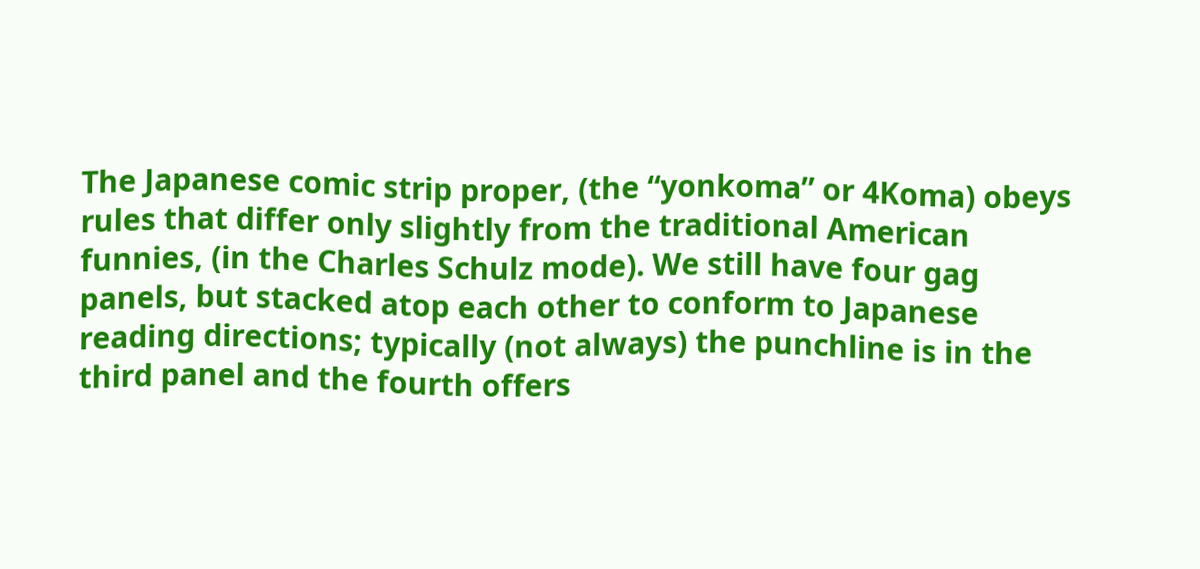The Japanese comic strip proper, (the “yonkoma” or 4Koma) obeys rules that differ only slightly from the traditional American funnies, (in the Charles Schulz mode). We still have four gag panels, but stacked atop each other to conform to Japanese reading directions; typically (not always) the punchline is in the third panel and the fourth offers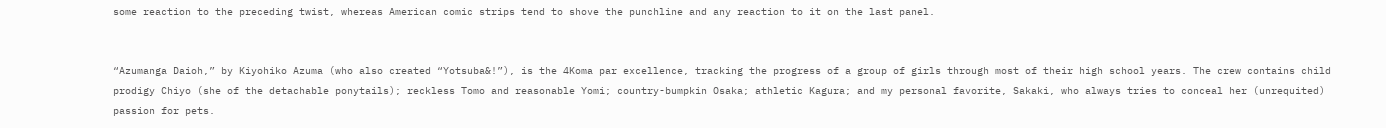some reaction to the preceding twist, whereas American comic strips tend to shove the punchline and any reaction to it on the last panel.


“Azumanga Daioh,” by Kiyohiko Azuma (who also created “Yotsuba&!”), is the 4Koma par excellence, tracking the progress of a group of girls through most of their high school years. The crew contains child prodigy Chiyo (she of the detachable ponytails); reckless Tomo and reasonable Yomi; country-bumpkin Osaka; athletic Kagura; and my personal favorite, Sakaki, who always tries to conceal her (unrequited) passion for pets.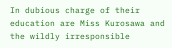In dubious charge of their education are Miss Kurosawa and the wildly irresponsible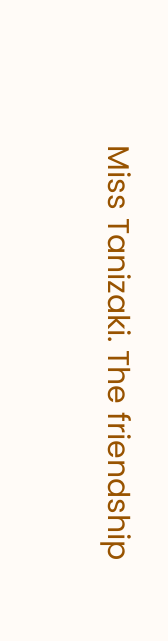Miss Tanizaki. The friendship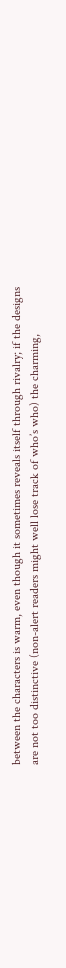between the characters is warm, even though it sometimes reveals itself through rivalry; if the designs are not too distinctive (non-alert readers might well lose track of who’s who) the charming,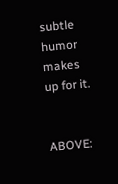subtle humor makes up for it.


ABOVE: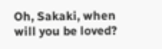Oh, Sakaki, when will you be loved?